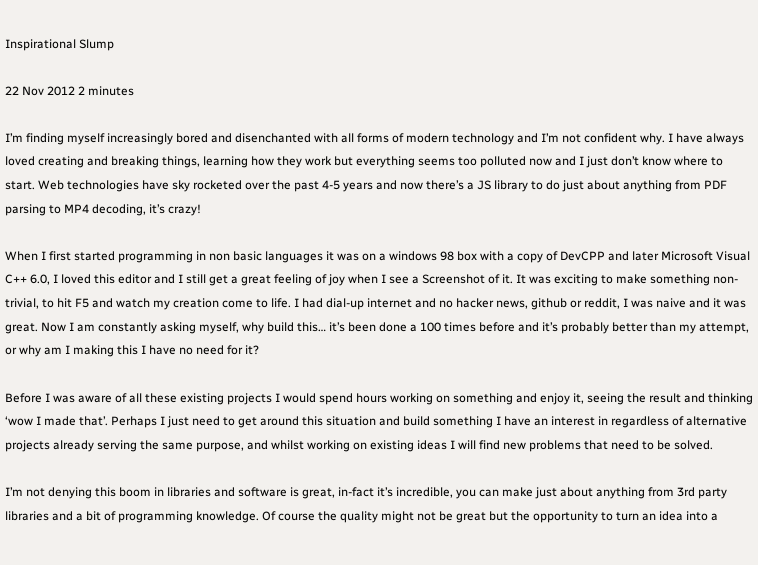Inspirational Slump

22 Nov 2012 2 minutes

I’m finding myself increasingly bored and disenchanted with all forms of modern technology and I’m not confident why. I have always loved creating and breaking things, learning how they work but everything seems too polluted now and I just don’t know where to start. Web technologies have sky rocketed over the past 4-5 years and now there’s a JS library to do just about anything from PDF parsing to MP4 decoding, it’s crazy!

When I first started programming in non basic languages it was on a windows 98 box with a copy of DevCPP and later Microsoft Visual C++ 6.0, I loved this editor and I still get a great feeling of joy when I see a Screenshot of it. It was exciting to make something non-trivial, to hit F5 and watch my creation come to life. I had dial-up internet and no hacker news, github or reddit, I was naive and it was great. Now I am constantly asking myself, why build this… it’s been done a 100 times before and it’s probably better than my attempt, or why am I making this I have no need for it?

Before I was aware of all these existing projects I would spend hours working on something and enjoy it, seeing the result and thinking ‘wow I made that’. Perhaps I just need to get around this situation and build something I have an interest in regardless of alternative projects already serving the same purpose, and whilst working on existing ideas I will find new problems that need to be solved.

I’m not denying this boom in libraries and software is great, in-fact it’s incredible, you can make just about anything from 3rd party libraries and a bit of programming knowledge. Of course the quality might not be great but the opportunity to turn an idea into a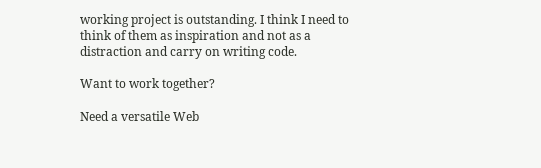working project is outstanding. I think I need to think of them as inspiration and not as a distraction and carry on writing code.

Want to work together?

Need a versatile Web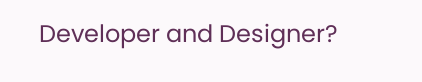Developer and Designer?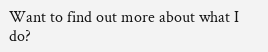Want to find out more about what I do?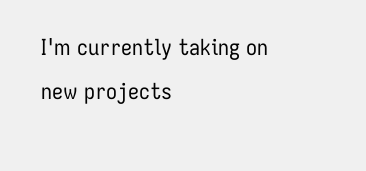I'm currently taking on new projects